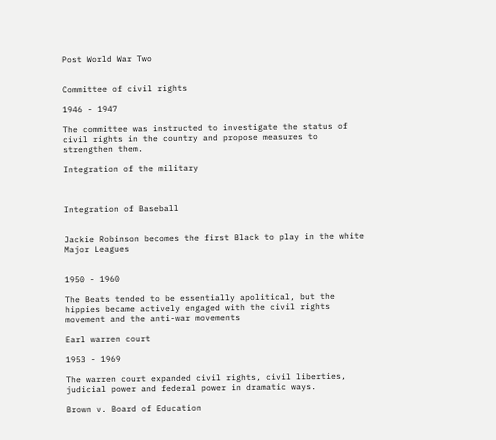Post World War Two


Committee of civil rights

1946 - 1947

The committee was instructed to investigate the status of civil rights in the country and propose measures to strengthen them.

Integration of the military



Integration of Baseball


Jackie Robinson becomes the first Black to play in the white Major Leagues


1950 - 1960

The Beats tended to be essentially apolitical, but the hippies became actively engaged with the civil rights movement and the anti-war movements

Earl warren court

1953 - 1969

The warren court expanded civil rights, civil liberties, judicial power and federal power in dramatic ways.

Brown v. Board of Education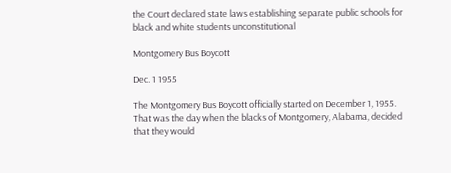the Court declared state laws establishing separate public schools for black and white students unconstitutional

Montgomery Bus Boycott

Dec. 1 1955

The Montgomery Bus Boycott officially started on December 1, 1955. That was the day when the blacks of Montgomery, Alabama, decided that they would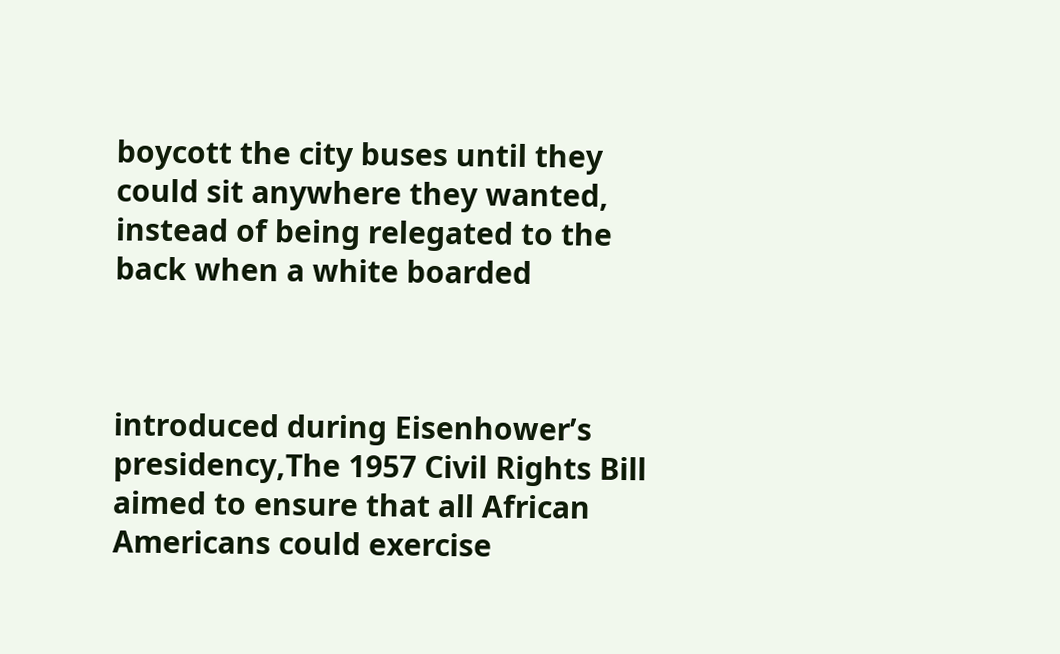boycott the city buses until they could sit anywhere they wanted, instead of being relegated to the back when a white boarded



introduced during Eisenhower’s presidency,The 1957 Civil Rights Bill aimed to ensure that all African Americans could exercise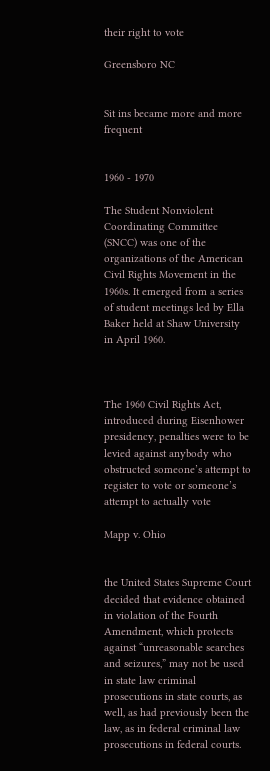their right to vote

Greensboro NC


Sit ins became more and more frequent


1960 - 1970

The Student Nonviolent Coordinating Committee (SNCC) was one of the organizations of the American Civil Rights Movement in the 1960s. It emerged from a series of student meetings led by Ella Baker held at Shaw University in April 1960.



The 1960 Civil Rights Act, introduced during Eisenhower presidency, penalties were to be levied against anybody who obstructed someone’s attempt to register to vote or someone’s attempt to actually vote

Mapp v. Ohio


the United States Supreme Court decided that evidence obtained in violation of the Fourth Amendment, which protects against “unreasonable searches and seizures,” may not be used in state law criminal prosecutions in state courts, as well, as had previously been the law, as in federal criminal law prosecutions in federal courts.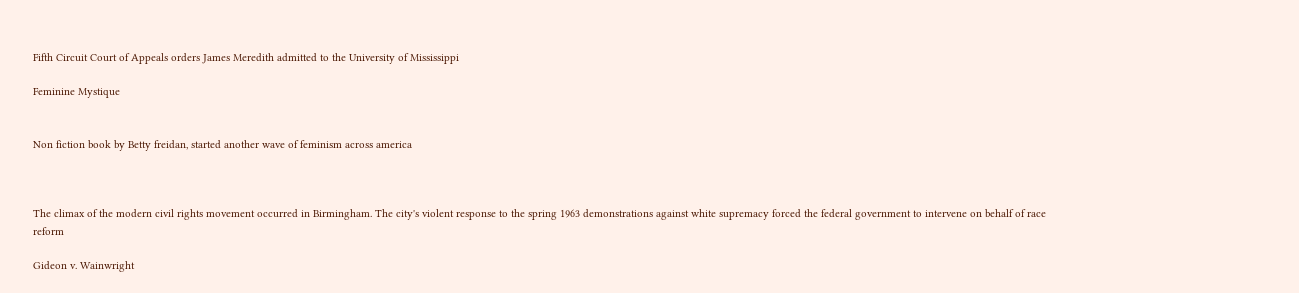Fifth Circuit Court of Appeals orders James Meredith admitted to the University of Mississippi

Feminine Mystique


Non fiction book by Betty freidan, started another wave of feminism across america



The climax of the modern civil rights movement occurred in Birmingham. The city's violent response to the spring 1963 demonstrations against white supremacy forced the federal government to intervene on behalf of race reform

Gideon v. Wainwright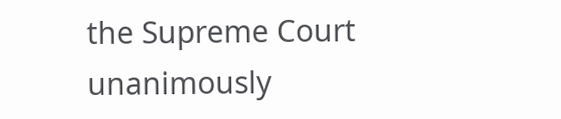the Supreme Court unanimously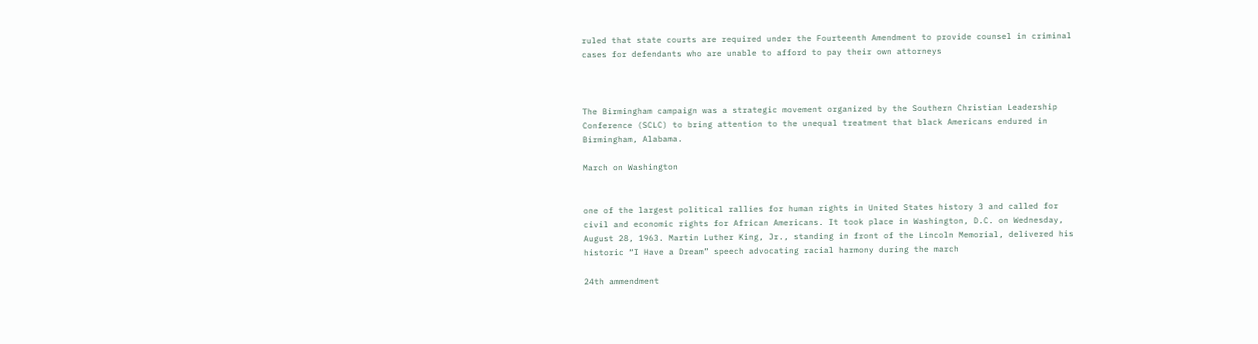ruled that state courts are required under the Fourteenth Amendment to provide counsel in criminal cases for defendants who are unable to afford to pay their own attorneys



The Birmingham campaign was a strategic movement organized by the Southern Christian Leadership Conference (SCLC) to bring attention to the unequal treatment that black Americans endured in Birmingham, Alabama.

March on Washington


one of the largest political rallies for human rights in United States history 3 and called for civil and economic rights for African Americans. It took place in Washington, D.C. on Wednesday, August 28, 1963. Martin Luther King, Jr., standing in front of the Lincoln Memorial, delivered his historic “I Have a Dream” speech advocating racial harmony during the march

24th ammendment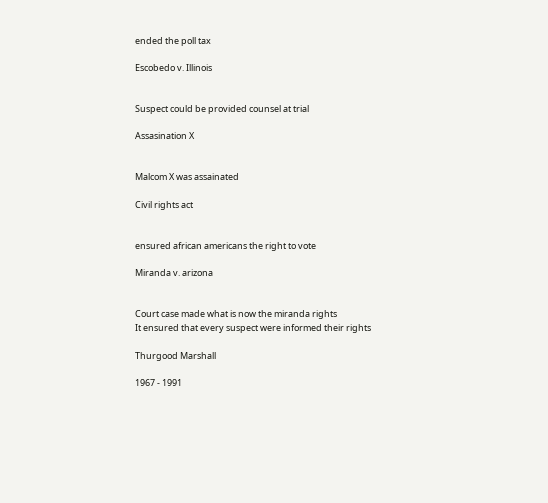ended the poll tax

Escobedo v. Illinois


Suspect could be provided counsel at trial

Assasination X


Malcom X was assainated

Civil rights act


ensured african americans the right to vote

Miranda v. arizona


Court case made what is now the miranda rights
It ensured that every suspect were informed their rights

Thurgood Marshall

1967 - 1991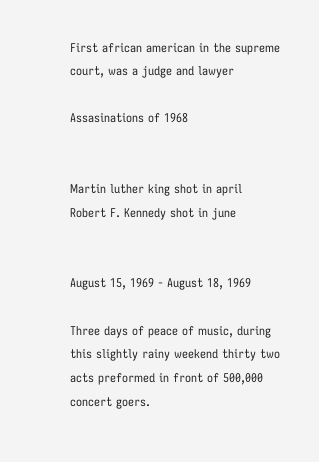First african american in the supreme court, was a judge and lawyer

Assasinations of 1968


Martin luther king shot in april
Robert F. Kennedy shot in june


August 15, 1969 - August 18, 1969

Three days of peace of music, during this slightly rainy weekend thirty two acts preformed in front of 500,000 concert goers.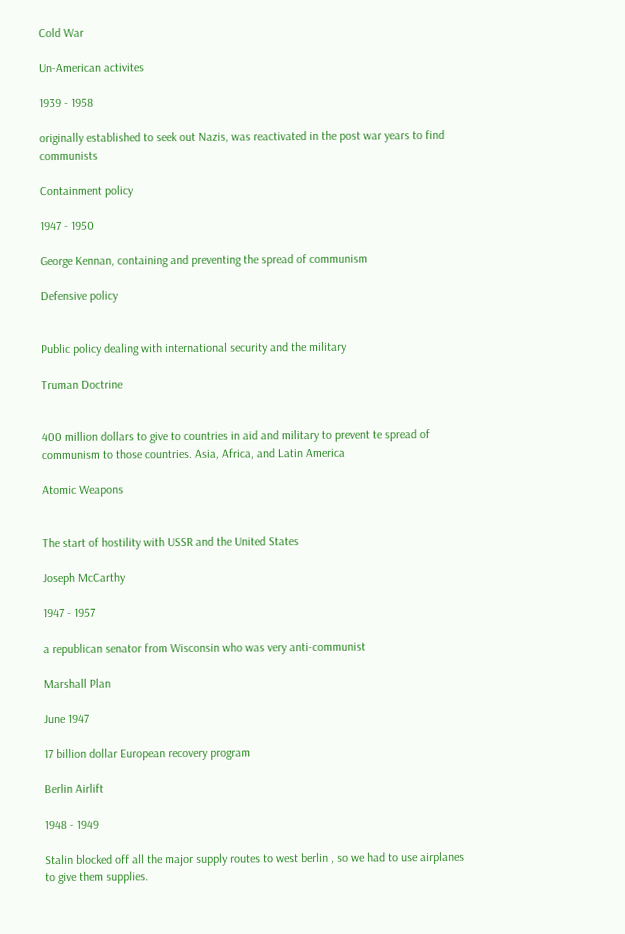Cold War

Un-American activites

1939 - 1958

originally established to seek out Nazis, was reactivated in the post war years to find communists

Containment policy

1947 - 1950

George Kennan, containing and preventing the spread of communism

Defensive policy


Public policy dealing with international security and the military

Truman Doctrine


400 million dollars to give to countries in aid and military to prevent te spread of communism to those countries. Asia, Africa, and Latin America

Atomic Weapons


The start of hostility with USSR and the United States

Joseph McCarthy

1947 - 1957

a republican senator from Wisconsin who was very anti-communist

Marshall Plan

June 1947

17 billion dollar European recovery program

Berlin Airlift

1948 - 1949

Stalin blocked off all the major supply routes to west berlin , so we had to use airplanes to give them supplies.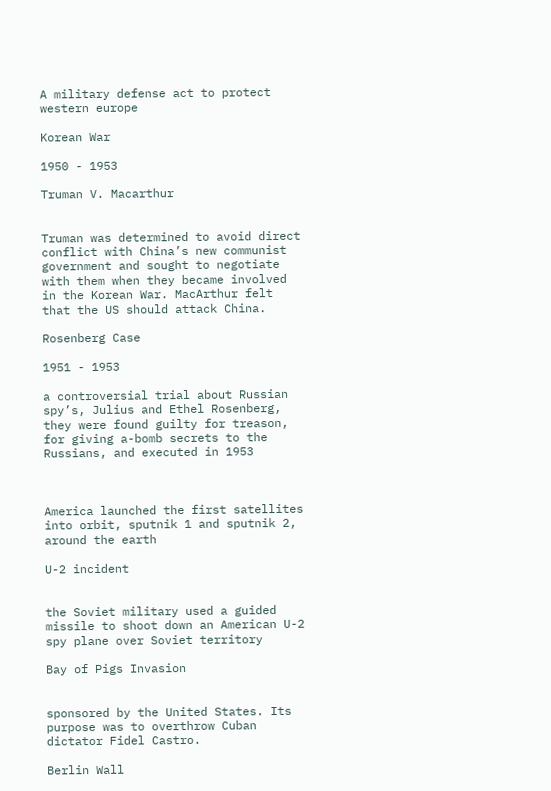A military defense act to protect western europe

Korean War

1950 - 1953

Truman V. Macarthur


Truman was determined to avoid direct conflict with China’s new communist government and sought to negotiate with them when they became involved in the Korean War. MacArthur felt that the US should attack China.

Rosenberg Case

1951 - 1953

a controversial trial about Russian spy’s, Julius and Ethel Rosenberg, they were found guilty for treason, for giving a-bomb secrets to the Russians, and executed in 1953



America launched the first satellites into orbit, sputnik 1 and sputnik 2, around the earth

U-2 incident


the Soviet military used a guided missile to shoot down an American U-2 spy plane over Soviet territory

Bay of Pigs Invasion


sponsored by the United States. Its purpose was to overthrow Cuban dictator Fidel Castro.

Berlin Wall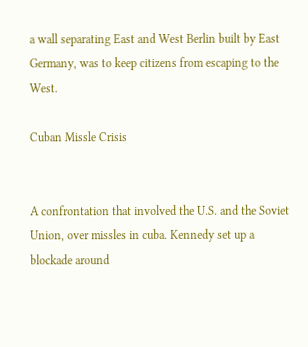a wall separating East and West Berlin built by East Germany, was to keep citizens from escaping to the West.

Cuban Missle Crisis


A confrontation that involved the U.S. and the Soviet Union, over missles in cuba. Kennedy set up a blockade around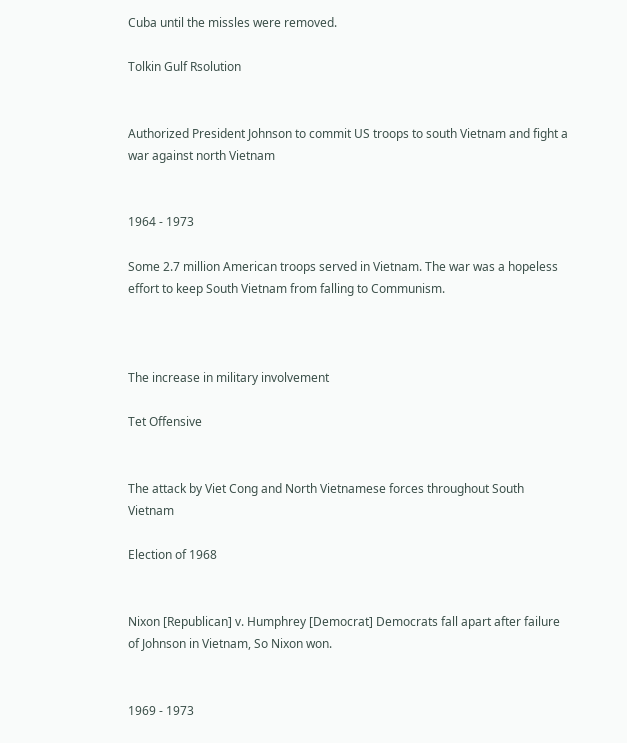Cuba until the missles were removed.

Tolkin Gulf Rsolution


Authorized President Johnson to commit US troops to south Vietnam and fight a war against north Vietnam


1964 - 1973

Some 2.7 million American troops served in Vietnam. The war was a hopeless effort to keep South Vietnam from falling to Communism.



The increase in military involvement

Tet Offensive


The attack by Viet Cong and North Vietnamese forces throughout South Vietnam

Election of 1968


Nixon [Republican] v. Humphrey [Democrat] Democrats fall apart after failure of Johnson in Vietnam, So Nixon won.


1969 - 1973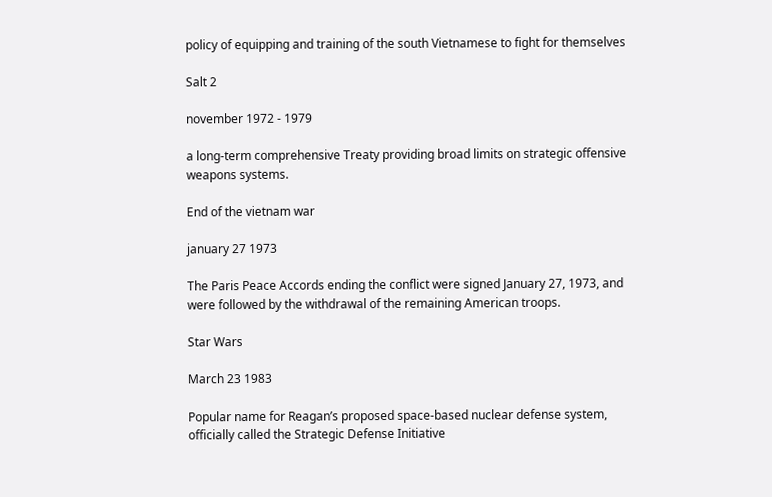policy of equipping and training of the south Vietnamese to fight for themselves

Salt 2

november 1972 - 1979

a long-term comprehensive Treaty providing broad limits on strategic offensive weapons systems.

End of the vietnam war

january 27 1973

The Paris Peace Accords ending the conflict were signed January 27, 1973, and were followed by the withdrawal of the remaining American troops.

Star Wars

March 23 1983

Popular name for Reagan’s proposed space-based nuclear defense system, officially called the Strategic Defense Initiative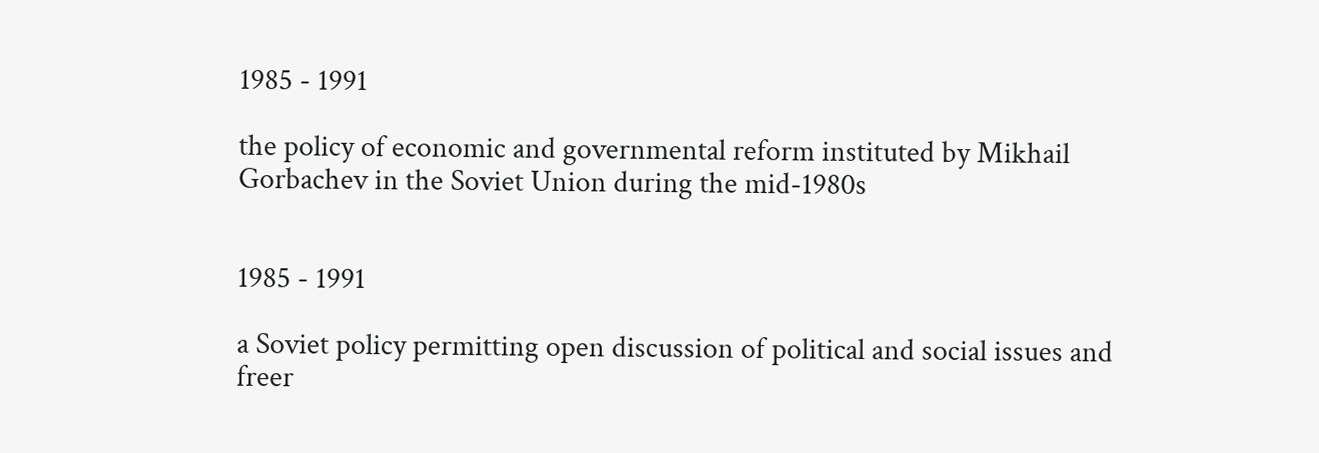1985 - 1991

the policy of economic and governmental reform instituted by Mikhail Gorbachev in the Soviet Union during the mid-1980s


1985 - 1991

a Soviet policy permitting open discussion of political and social issues and freer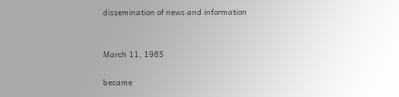dissemination of news and information


March 11, 1985

became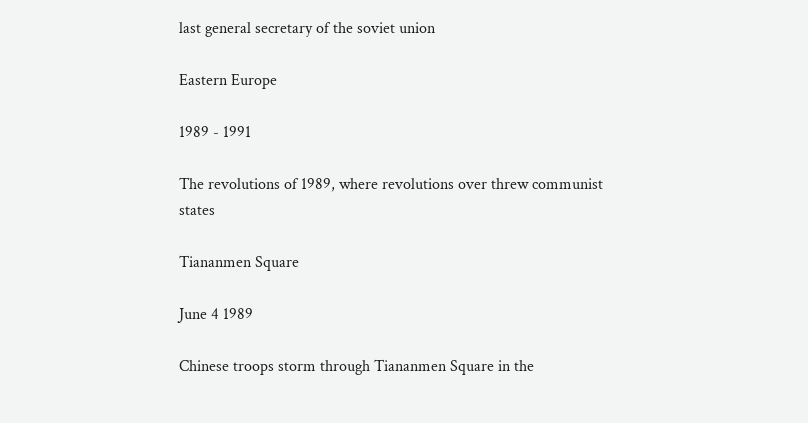last general secretary of the soviet union

Eastern Europe

1989 - 1991

The revolutions of 1989, where revolutions over threw communist states

Tiananmen Square

June 4 1989

Chinese troops storm through Tiananmen Square in the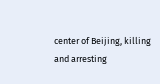center of Beijing, killing and arresting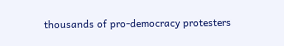thousands of pro-democracy protesters